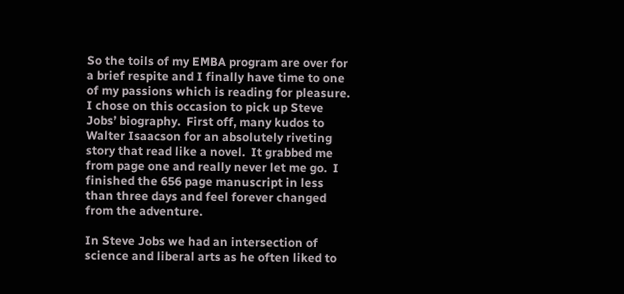So the toils of my EMBA program are over for a brief respite and I finally have time to one of my passions which is reading for pleasure.  I chose on this occasion to pick up Steve Jobs’ biography.  First off, many kudos to Walter Isaacson for an absolutely riveting story that read like a novel.  It grabbed me from page one and really never let me go.  I finished the 656 page manuscript in less than three days and feel forever changed from the adventure.

In Steve Jobs we had an intersection of science and liberal arts as he often liked to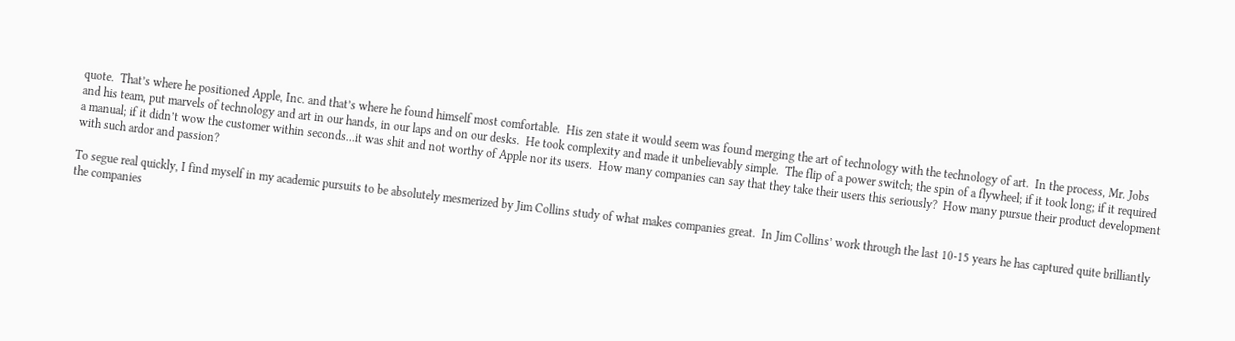quote.  That’s where he positioned Apple, Inc. and that’s where he found himself most comfortable.  His zen state it would seem was found merging the art of technology with the technology of art.  In the process, Mr. Jobs and his team, put marvels of technology and art in our hands, in our laps and on our desks.  He took complexity and made it unbelievably simple.  The flip of a power switch; the spin of a flywheel; if it took long; if it required a manual; if it didn’t wow the customer within seconds…it was shit and not worthy of Apple nor its users.  How many companies can say that they take their users this seriously?  How many pursue their product development with such ardor and passion?

To segue real quickly, I find myself in my academic pursuits to be absolutely mesmerized by Jim Collins study of what makes companies great.  In Jim Collins’ work through the last 10-15 years he has captured quite brilliantly the companies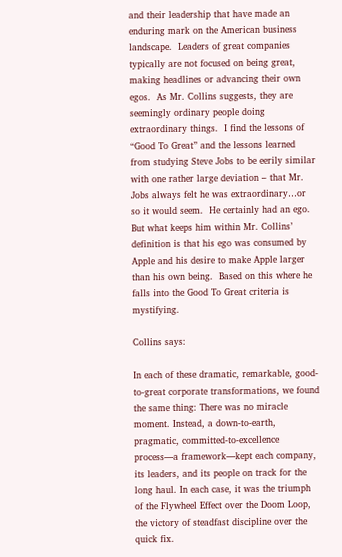and their leadership that have made an enduring mark on the American business landscape.  Leaders of great companies typically are not focused on being great, making headlines or advancing their own egos.  As Mr. Collins suggests, they are seemingly ordinary people doing extraordinary things.  I find the lessons of “Good To Great” and the lessons learned from studying Steve Jobs to be eerily similar with one rather large deviation – that Mr. Jobs always felt he was extraordinary…or so it would seem.  He certainly had an ego.  But what keeps him within Mr. Collins’ definition is that his ego was consumed by Apple and his desire to make Apple larger than his own being.  Based on this where he falls into the Good To Great criteria is mystifying.

Collins says:

In each of these dramatic, remarkable, good-to-great corporate transformations, we found the same thing: There was no miracle moment. Instead, a down-to-earth, pragmatic, committed-to-excellence process—a framework—kept each company, its leaders, and its people on track for the long haul. In each case, it was the triumph of the Flywheel Effect over the Doom Loop, the victory of steadfast discipline over the quick fix.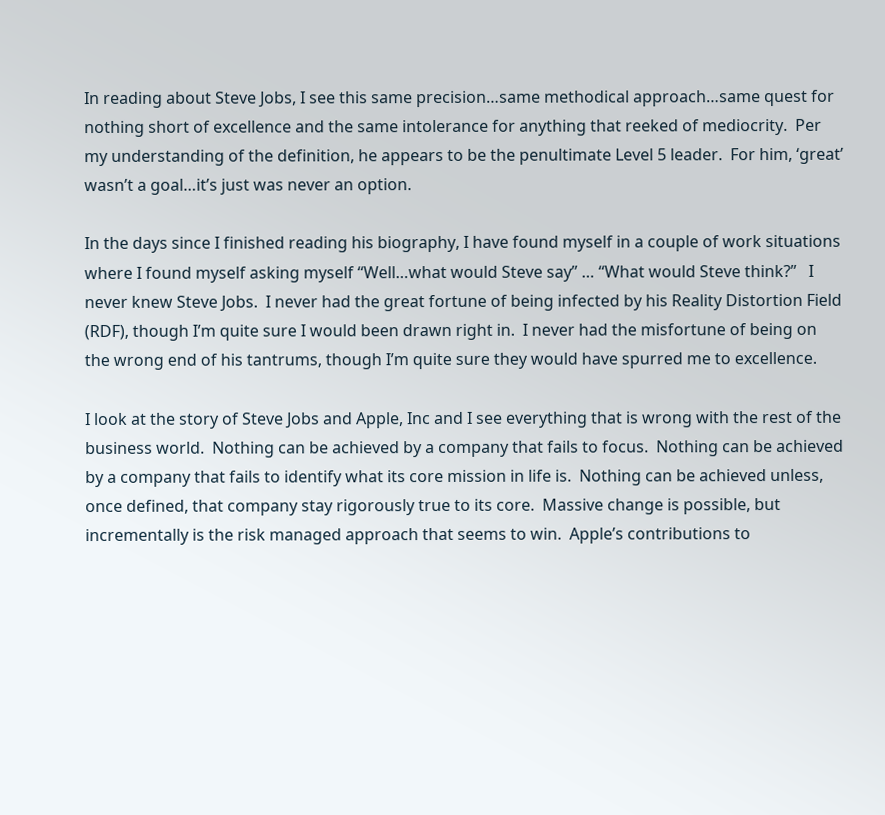In reading about Steve Jobs, I see this same precision…same methodical approach…same quest for nothing short of excellence and the same intolerance for anything that reeked of mediocrity.  Per my understanding of the definition, he appears to be the penultimate Level 5 leader.  For him, ‘great’ wasn’t a goal…it’s just was never an option.

In the days since I finished reading his biography, I have found myself in a couple of work situations where I found myself asking myself “Well…what would Steve say” … “What would Steve think?”   I never knew Steve Jobs.  I never had the great fortune of being infected by his Reality Distortion Field (RDF), though I’m quite sure I would been drawn right in.  I never had the misfortune of being on the wrong end of his tantrums, though I’m quite sure they would have spurred me to excellence.

I look at the story of Steve Jobs and Apple, Inc and I see everything that is wrong with the rest of the business world.  Nothing can be achieved by a company that fails to focus.  Nothing can be achieved by a company that fails to identify what its core mission in life is.  Nothing can be achieved unless, once defined, that company stay rigorously true to its core.  Massive change is possible, but incrementally is the risk managed approach that seems to win.  Apple’s contributions to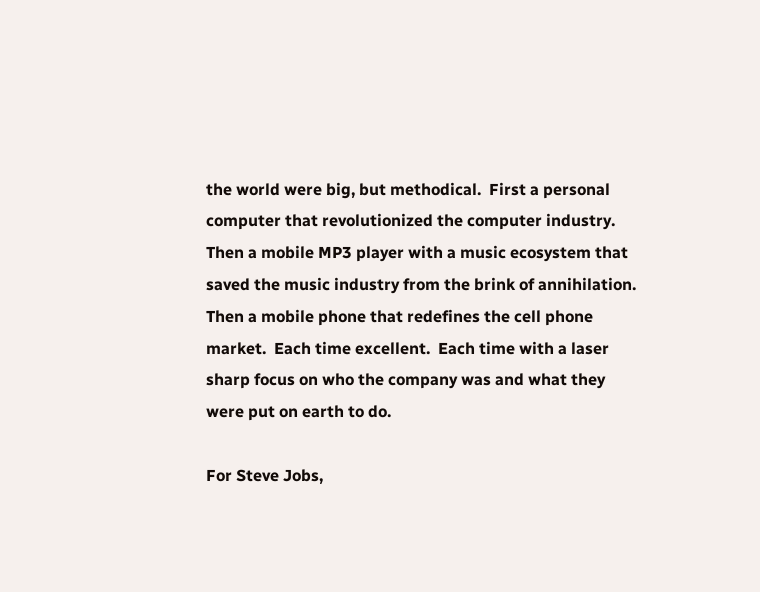the world were big, but methodical.  First a personal computer that revolutionized the computer industry.  Then a mobile MP3 player with a music ecosystem that saved the music industry from the brink of annihilation.  Then a mobile phone that redefines the cell phone market.  Each time excellent.  Each time with a laser sharp focus on who the company was and what they were put on earth to do.

For Steve Jobs,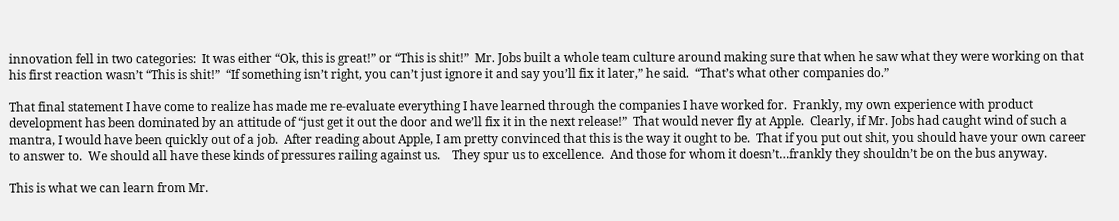innovation fell in two categories:  It was either “Ok, this is great!” or “This is shit!”  Mr. Jobs built a whole team culture around making sure that when he saw what they were working on that his first reaction wasn’t “This is shit!”  “If something isn’t right, you can’t just ignore it and say you’ll fix it later,” he said.  “That’s what other companies do.”

That final statement I have come to realize has made me re-evaluate everything I have learned through the companies I have worked for.  Frankly, my own experience with product development has been dominated by an attitude of “just get it out the door and we’ll fix it in the next release!”  That would never fly at Apple.  Clearly, if Mr. Jobs had caught wind of such a mantra, I would have been quickly out of a job.  After reading about Apple, I am pretty convinced that this is the way it ought to be.  That if you put out shit, you should have your own career to answer to.  We should all have these kinds of pressures railing against us.    They spur us to excellence.  And those for whom it doesn’t…frankly they shouldn’t be on the bus anyway.

This is what we can learn from Mr.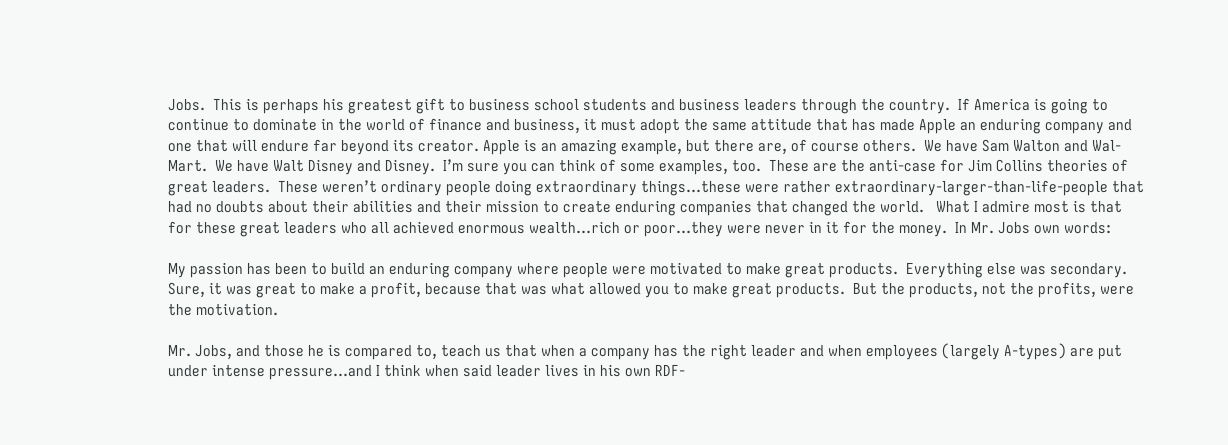Jobs.  This is perhaps his greatest gift to business school students and business leaders through the country.  If America is going to continue to dominate in the world of finance and business, it must adopt the same attitude that has made Apple an enduring company and one that will endure far beyond its creator. Apple is an amazing example, but there are, of course others.  We have Sam Walton and Wal-Mart.  We have Walt Disney and Disney.  I’m sure you can think of some examples, too.  These are the anti-case for Jim Collins theories of great leaders.  These weren’t ordinary people doing extraordinary things…these were rather extraordinary-larger-than-life-people that had no doubts about their abilities and their mission to create enduring companies that changed the world.   What I admire most is that for these great leaders who all achieved enormous wealth…rich or poor…they were never in it for the money.  In Mr. Jobs own words:

My passion has been to build an enduring company where people were motivated to make great products.  Everything else was secondary.  Sure, it was great to make a profit, because that was what allowed you to make great products.  But the products, not the profits, were the motivation.

Mr. Jobs, and those he is compared to, teach us that when a company has the right leader and when employees (largely A-types) are put under intense pressure…and I think when said leader lives in his own RDF-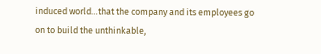induced world…that the company and its employees go on to build the unthinkable,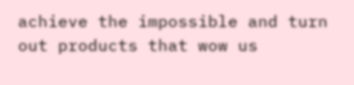achieve the impossible and turn out products that wow us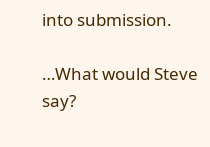into submission.

…What would Steve say?